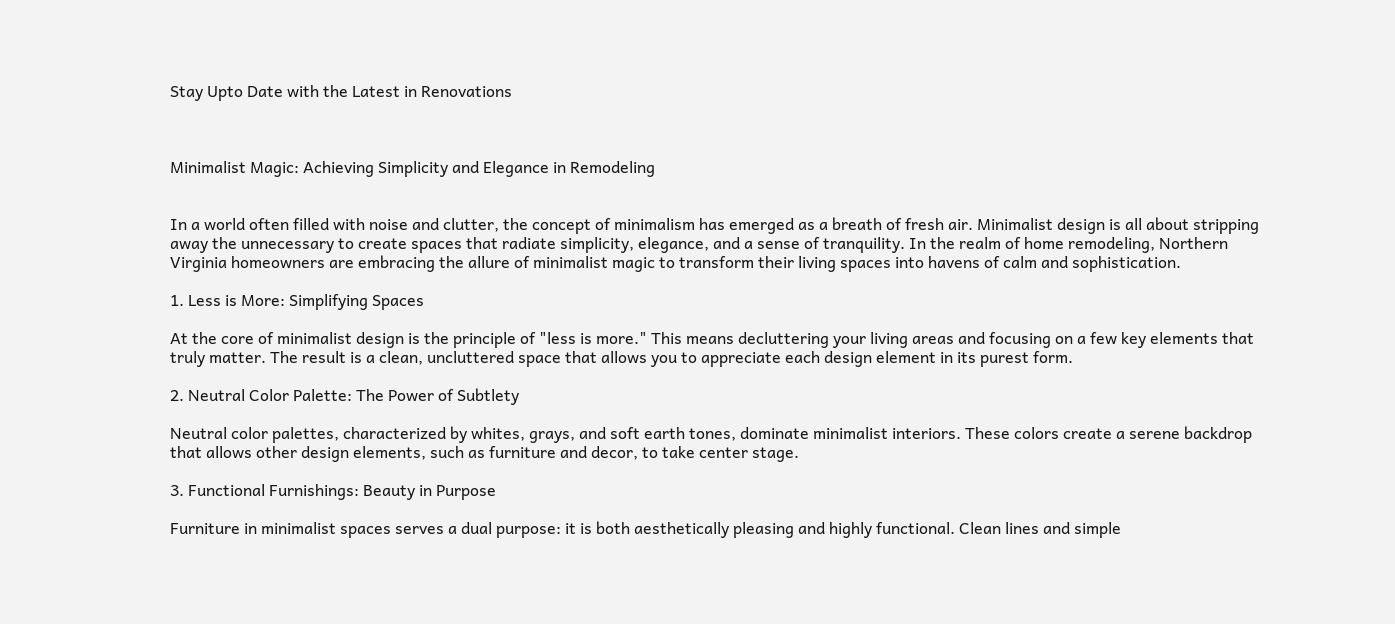Stay Upto Date with the Latest in Renovations



Minimalist Magic: Achieving Simplicity and Elegance in Remodeling


In a world often filled with noise and clutter, the concept of minimalism has emerged as a breath of fresh air. Minimalist design is all about stripping away the unnecessary to create spaces that radiate simplicity, elegance, and a sense of tranquility. In the realm of home remodeling, Northern Virginia homeowners are embracing the allure of minimalist magic to transform their living spaces into havens of calm and sophistication.

1. Less is More: Simplifying Spaces

At the core of minimalist design is the principle of "less is more." This means decluttering your living areas and focusing on a few key elements that truly matter. The result is a clean, uncluttered space that allows you to appreciate each design element in its purest form.

2. Neutral Color Palette: The Power of Subtlety

Neutral color palettes, characterized by whites, grays, and soft earth tones, dominate minimalist interiors. These colors create a serene backdrop that allows other design elements, such as furniture and decor, to take center stage.

3. Functional Furnishings: Beauty in Purpose

Furniture in minimalist spaces serves a dual purpose: it is both aesthetically pleasing and highly functional. Clean lines and simple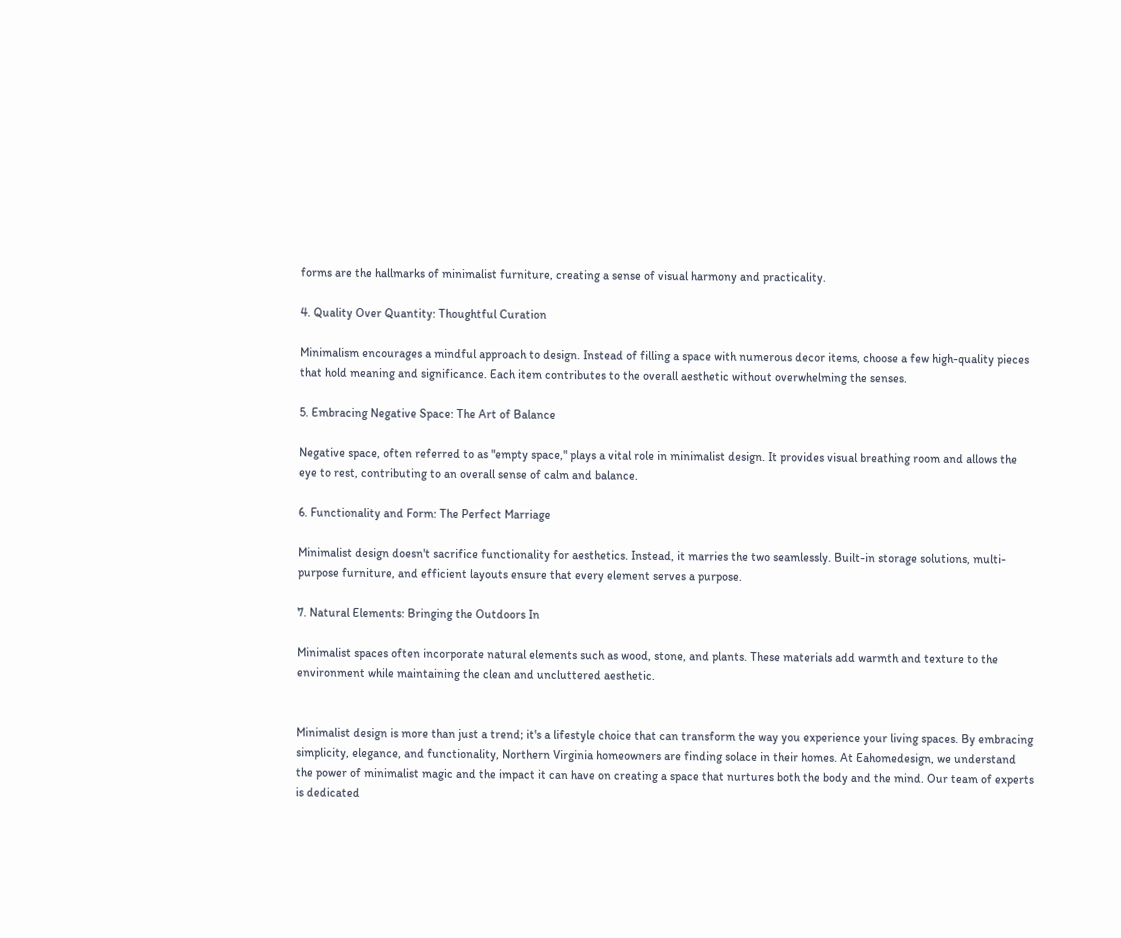forms are the hallmarks of minimalist furniture, creating a sense of visual harmony and practicality.

4. Quality Over Quantity: Thoughtful Curation

Minimalism encourages a mindful approach to design. Instead of filling a space with numerous decor items, choose a few high-quality pieces that hold meaning and significance. Each item contributes to the overall aesthetic without overwhelming the senses.

5. Embracing Negative Space: The Art of Balance

Negative space, often referred to as "empty space," plays a vital role in minimalist design. It provides visual breathing room and allows the eye to rest, contributing to an overall sense of calm and balance.

6. Functionality and Form: The Perfect Marriage

Minimalist design doesn't sacrifice functionality for aesthetics. Instead, it marries the two seamlessly. Built-in storage solutions, multi-purpose furniture, and efficient layouts ensure that every element serves a purpose.

7. Natural Elements: Bringing the Outdoors In

Minimalist spaces often incorporate natural elements such as wood, stone, and plants. These materials add warmth and texture to the environment while maintaining the clean and uncluttered aesthetic.


Minimalist design is more than just a trend; it's a lifestyle choice that can transform the way you experience your living spaces. By embracing simplicity, elegance, and functionality, Northern Virginia homeowners are finding solace in their homes. At Eahomedesign, we understand the power of minimalist magic and the impact it can have on creating a space that nurtures both the body and the mind. Our team of experts is dedicated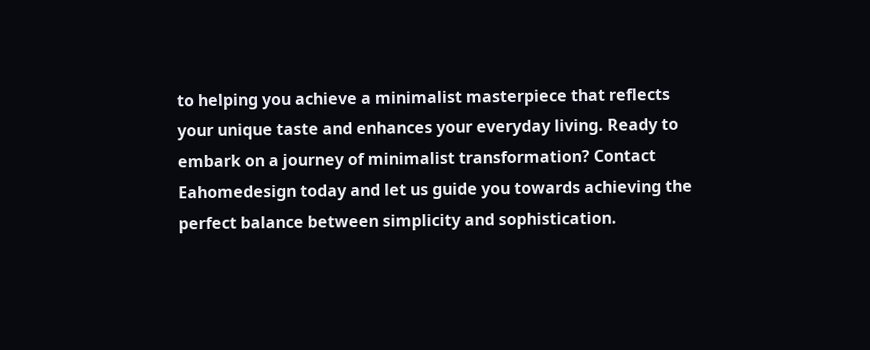to helping you achieve a minimalist masterpiece that reflects your unique taste and enhances your everyday living. Ready to embark on a journey of minimalist transformation? Contact Eahomedesign today and let us guide you towards achieving the perfect balance between simplicity and sophistication.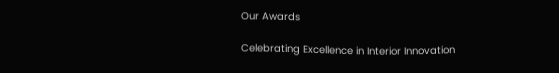Our Awards

Celebrating Excellence in Interior Innovation